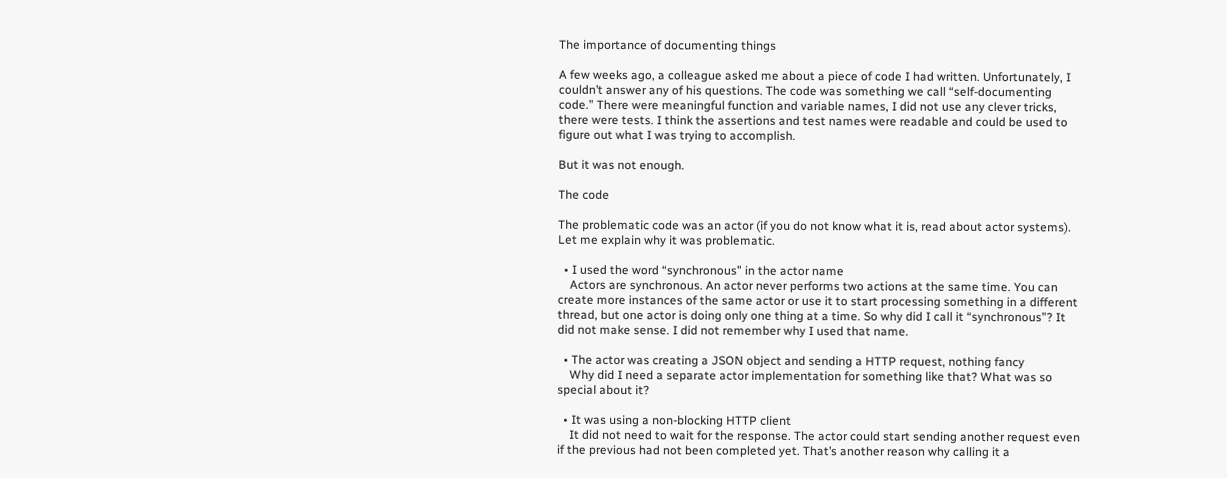The importance of documenting things

A few weeks ago, a colleague asked me about a piece of code I had written. Unfortunately, I couldn’t answer any of his questions. The code was something we call “self-documenting code.” There were meaningful function and variable names, I did not use any clever tricks, there were tests. I think the assertions and test names were readable and could be used to figure out what I was trying to accomplish.

But it was not enough.

The code

The problematic code was an actor (if you do not know what it is, read about actor systems). Let me explain why it was problematic.

  • I used the word “synchronous” in the actor name
    Actors are synchronous. An actor never performs two actions at the same time. You can create more instances of the same actor or use it to start processing something in a different thread, but one actor is doing only one thing at a time. So why did I call it “synchronous”? It did not make sense. I did not remember why I used that name.

  • The actor was creating a JSON object and sending a HTTP request, nothing fancy
    Why did I need a separate actor implementation for something like that? What was so special about it?

  • It was using a non-blocking HTTP client
    It did not need to wait for the response. The actor could start sending another request even if the previous had not been completed yet. That’s another reason why calling it a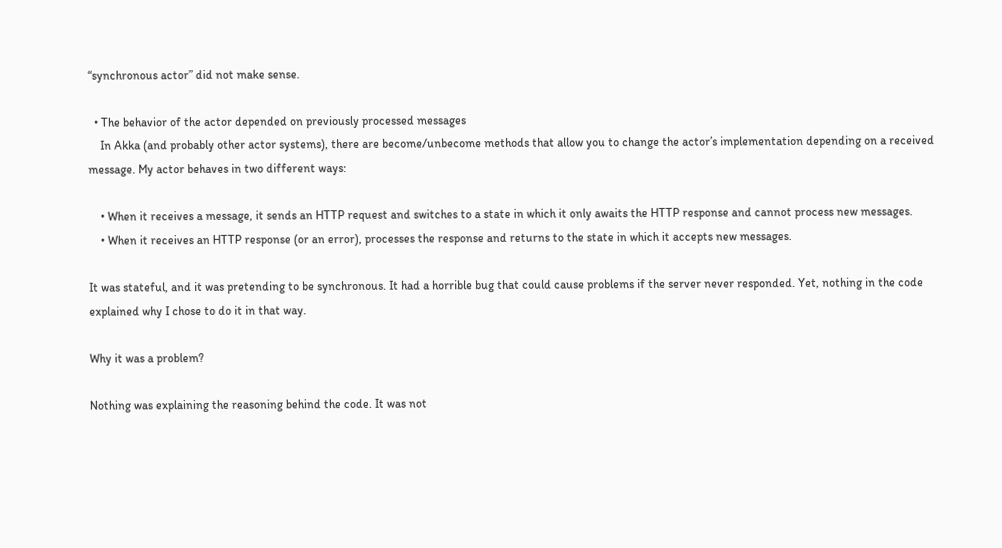“synchronous actor” did not make sense.

  • The behavior of the actor depended on previously processed messages
    In Akka (and probably other actor systems), there are become/unbecome methods that allow you to change the actor’s implementation depending on a received message. My actor behaves in two different ways:

    • When it receives a message, it sends an HTTP request and switches to a state in which it only awaits the HTTP response and cannot process new messages.
    • When it receives an HTTP response (or an error), processes the response and returns to the state in which it accepts new messages.

It was stateful, and it was pretending to be synchronous. It had a horrible bug that could cause problems if the server never responded. Yet, nothing in the code explained why I chose to do it in that way.

Why it was a problem?

Nothing was explaining the reasoning behind the code. It was not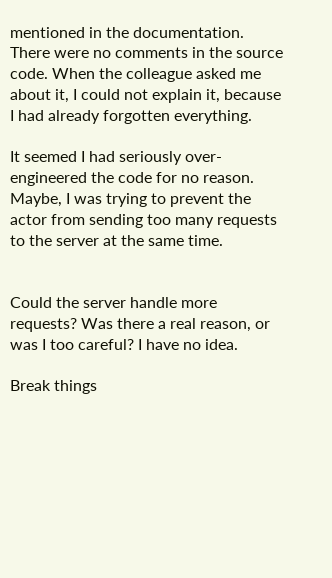mentioned in the documentation. There were no comments in the source code. When the colleague asked me about it, I could not explain it, because I had already forgotten everything.

It seemed I had seriously over-engineered the code for no reason. Maybe, I was trying to prevent the actor from sending too many requests to the server at the same time.


Could the server handle more requests? Was there a real reason, or was I too careful? I have no idea.

Break things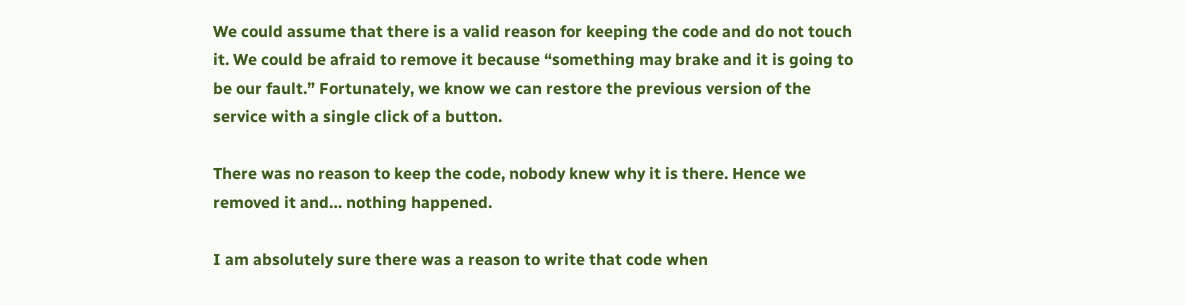We could assume that there is a valid reason for keeping the code and do not touch it. We could be afraid to remove it because “something may brake and it is going to be our fault.” Fortunately, we know we can restore the previous version of the service with a single click of a button.

There was no reason to keep the code, nobody knew why it is there. Hence we removed it and… nothing happened.

I am absolutely sure there was a reason to write that code when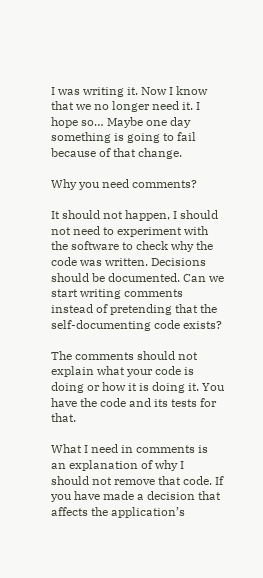I was writing it. Now I know that we no longer need it. I hope so… Maybe one day something is going to fail because of that change.

Why you need comments?

It should not happen, I should not need to experiment with the software to check why the code was written. Decisions should be documented. Can we start writing comments instead of pretending that the self-documenting code exists?

The comments should not explain what your code is doing or how it is doing it. You have the code and its tests for that.

What I need in comments is an explanation of why I should not remove that code. If you have made a decision that affects the application’s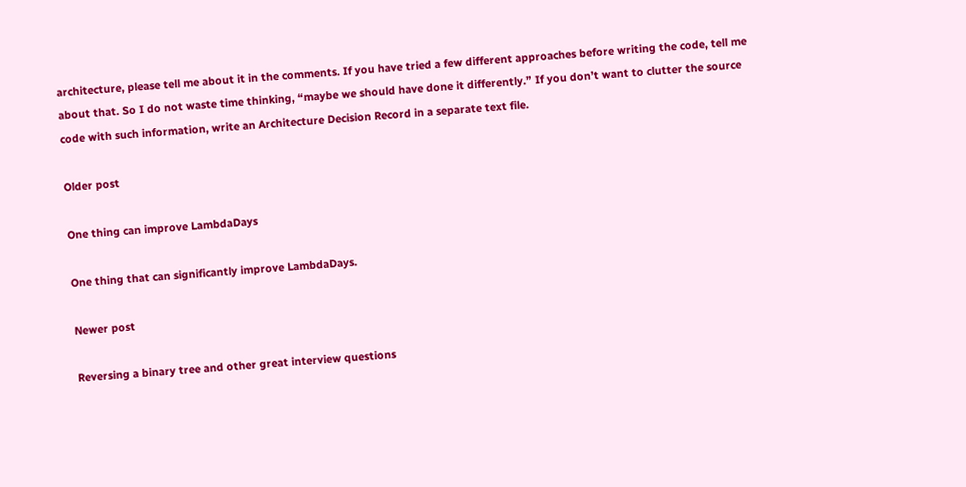architecture, please tell me about it in the comments. If you have tried a few different approaches before writing the code, tell me about that. So I do not waste time thinking, “maybe we should have done it differently.” If you don’t want to clutter the source code with such information, write an Architecture Decision Record in a separate text file.

Older post

One thing can improve LambdaDays

One thing that can significantly improve LambdaDays.

Newer post

Reversing a binary tree and other great interview questions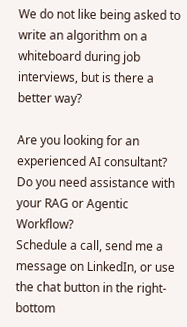We do not like being asked to write an algorithm on a whiteboard during job interviews, but is there a better way?

Are you looking for an experienced AI consultant? Do you need assistance with your RAG or Agentic Workflow?
Schedule a call, send me a message on LinkedIn, or use the chat button in the right-bottom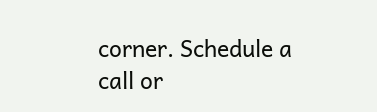corner. Schedule a call or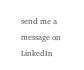send me a message on LinkedIn